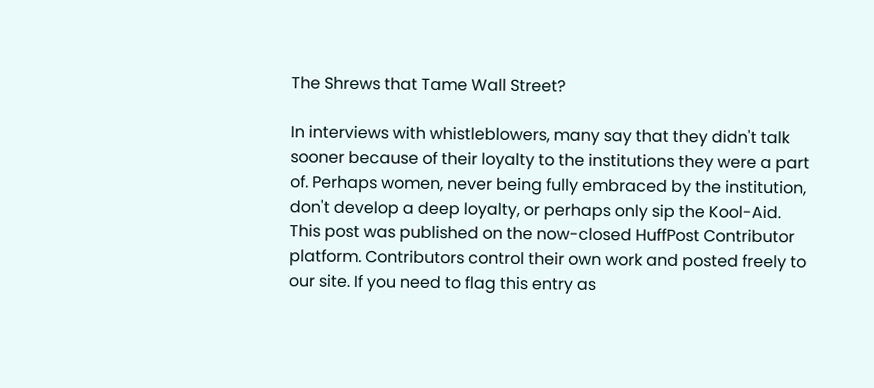The Shrews that Tame Wall Street?

In interviews with whistleblowers, many say that they didn't talk sooner because of their loyalty to the institutions they were a part of. Perhaps women, never being fully embraced by the institution, don't develop a deep loyalty, or perhaps only sip the Kool-Aid.
This post was published on the now-closed HuffPost Contributor platform. Contributors control their own work and posted freely to our site. If you need to flag this entry as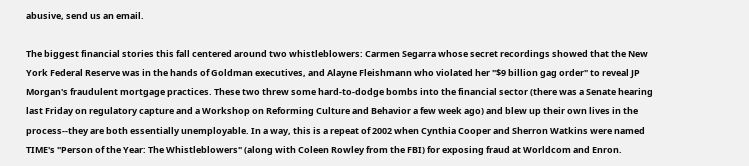abusive, send us an email.

The biggest financial stories this fall centered around two whistleblowers: Carmen Segarra whose secret recordings showed that the New York Federal Reserve was in the hands of Goldman executives, and Alayne Fleishmann who violated her "$9 billion gag order" to reveal JP Morgan's fraudulent mortgage practices. These two threw some hard-to-dodge bombs into the financial sector (there was a Senate hearing last Friday on regulatory capture and a Workshop on Reforming Culture and Behavior a few week ago) and blew up their own lives in the process--they are both essentially unemployable. In a way, this is a repeat of 2002 when Cynthia Cooper and Sherron Watkins were named TIME's "Person of the Year: The Whistleblowers" (along with Coleen Rowley from the FBI) for exposing fraud at Worldcom and Enron.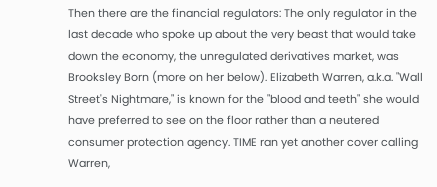Then there are the financial regulators: The only regulator in the last decade who spoke up about the very beast that would take down the economy, the unregulated derivatives market, was Brooksley Born (more on her below). Elizabeth Warren, a.k.a. "Wall Street's Nightmare," is known for the "blood and teeth" she would have preferred to see on the floor rather than a neutered consumer protection agency. TIME ran yet another cover calling Warren,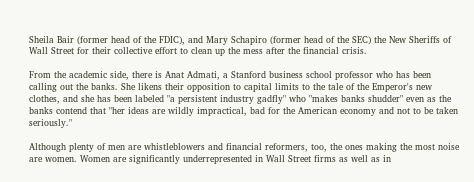Sheila Bair (former head of the FDIC), and Mary Schapiro (former head of the SEC) the New Sheriffs of Wall Street for their collective effort to clean up the mess after the financial crisis.

From the academic side, there is Anat Admati, a Stanford business school professor who has been calling out the banks. She likens their opposition to capital limits to the tale of the Emperor's new clothes, and she has been labeled "a persistent industry gadfly" who "makes banks shudder" even as the banks contend that "her ideas are wildly impractical, bad for the American economy and not to be taken seriously."

Although plenty of men are whistleblowers and financial reformers, too, the ones making the most noise are women. Women are significantly underrepresented in Wall Street firms as well as in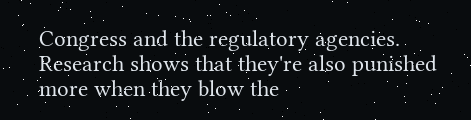Congress and the regulatory agencies. Research shows that they're also punished more when they blow the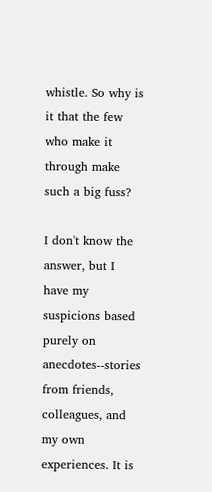whistle. So why is it that the few who make it through make such a big fuss?

I don't know the answer, but I have my suspicions based purely on anecdotes--stories from friends, colleagues, and my own experiences. It is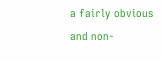a fairly obvious and non-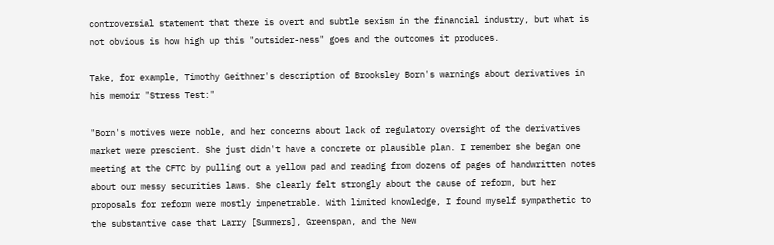controversial statement that there is overt and subtle sexism in the financial industry, but what is not obvious is how high up this "outsider-ness" goes and the outcomes it produces.

Take, for example, Timothy Geithner's description of Brooksley Born's warnings about derivatives in his memoir "Stress Test:"

"Born's motives were noble, and her concerns about lack of regulatory oversight of the derivatives market were prescient. She just didn't have a concrete or plausible plan. I remember she began one meeting at the CFTC by pulling out a yellow pad and reading from dozens of pages of handwritten notes about our messy securities laws. She clearly felt strongly about the cause of reform, but her proposals for reform were mostly impenetrable. With limited knowledge, I found myself sympathetic to the substantive case that Larry [Summers], Greenspan, and the New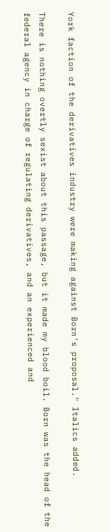York faction of the derivatives industry were making against Born's proposal." Italics added.

There is nothing overtly sexist about this passage, but it made my blood boil. Born was the head of the federal agency in charge of regulating derivatives, and an experienced and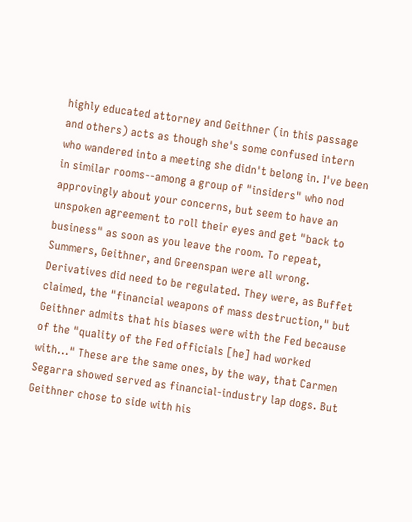highly educated attorney and Geithner (in this passage and others) acts as though she's some confused intern who wandered into a meeting she didn't belong in. I've been in similar rooms--among a group of "insiders" who nod approvingly about your concerns, but seem to have an unspoken agreement to roll their eyes and get "back to business" as soon as you leave the room. To repeat, Summers, Geithner, and Greenspan were all wrong. Derivatives did need to be regulated. They were, as Buffet claimed, the "financial weapons of mass destruction," but Geithner admits that his biases were with the Fed because of the "quality of the Fed officials [he] had worked with..." These are the same ones, by the way, that Carmen Segarra showed served as financial-industry lap dogs. But Geithner chose to side with his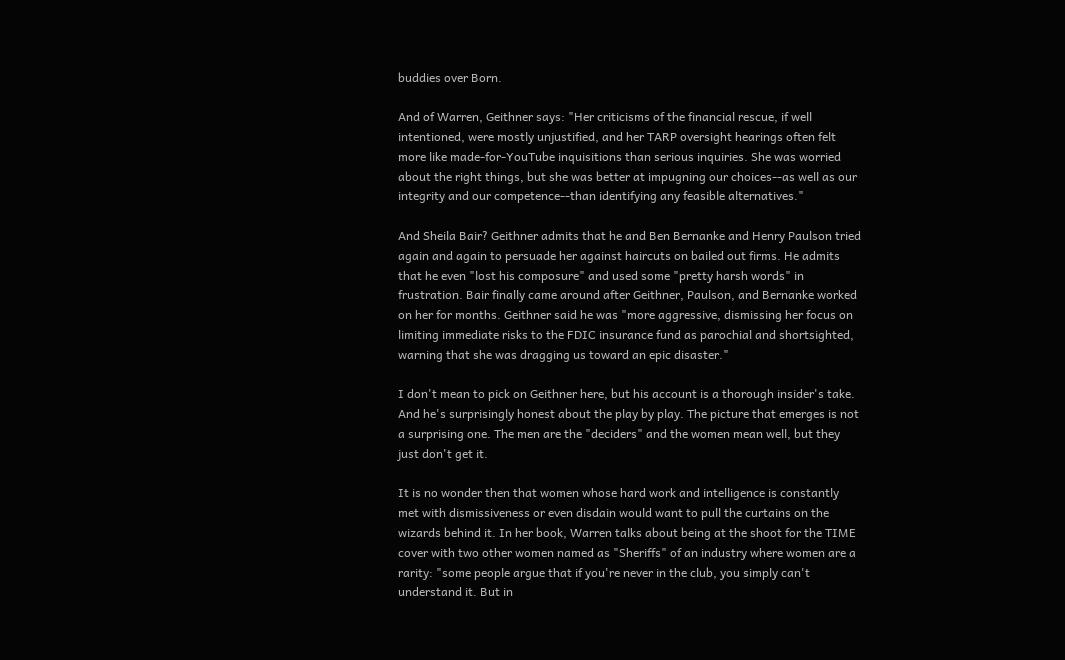buddies over Born.

And of Warren, Geithner says: "Her criticisms of the financial rescue, if well intentioned, were mostly unjustified, and her TARP oversight hearings often felt more like made-for-YouTube inquisitions than serious inquiries. She was worried about the right things, but she was better at impugning our choices--as well as our integrity and our competence--than identifying any feasible alternatives."

And Sheila Bair? Geithner admits that he and Ben Bernanke and Henry Paulson tried again and again to persuade her against haircuts on bailed out firms. He admits that he even "lost his composure" and used some "pretty harsh words" in frustration. Bair finally came around after Geithner, Paulson, and Bernanke worked on her for months. Geithner said he was "more aggressive, dismissing her focus on limiting immediate risks to the FDIC insurance fund as parochial and shortsighted, warning that she was dragging us toward an epic disaster."

I don't mean to pick on Geithner here, but his account is a thorough insider's take. And he's surprisingly honest about the play by play. The picture that emerges is not a surprising one. The men are the "deciders" and the women mean well, but they just don't get it.

It is no wonder then that women whose hard work and intelligence is constantly met with dismissiveness or even disdain would want to pull the curtains on the wizards behind it. In her book, Warren talks about being at the shoot for the TIME cover with two other women named as "Sheriffs" of an industry where women are a rarity: "some people argue that if you're never in the club, you simply can't understand it. But in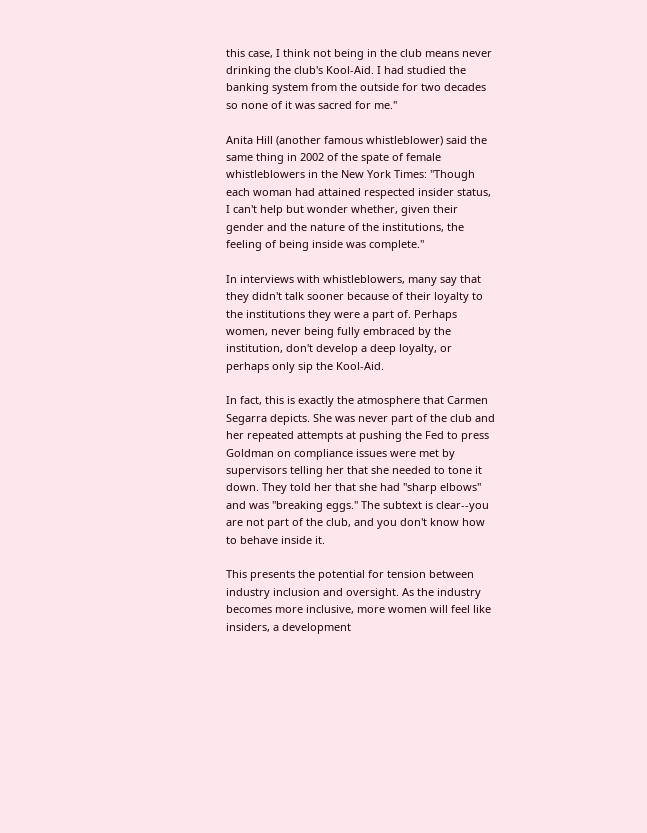this case, I think not being in the club means never drinking the club's Kool-Aid. I had studied the banking system from the outside for two decades so none of it was sacred for me."

Anita Hill (another famous whistleblower) said the same thing in 2002 of the spate of female whistleblowers in the New York Times: "Though each woman had attained respected insider status, I can't help but wonder whether, given their gender and the nature of the institutions, the feeling of being inside was complete."

In interviews with whistleblowers, many say that they didn't talk sooner because of their loyalty to the institutions they were a part of. Perhaps women, never being fully embraced by the institution, don't develop a deep loyalty, or perhaps only sip the Kool-Aid.

In fact, this is exactly the atmosphere that Carmen Segarra depicts. She was never part of the club and her repeated attempts at pushing the Fed to press Goldman on compliance issues were met by supervisors telling her that she needed to tone it down. They told her that she had "sharp elbows" and was "breaking eggs." The subtext is clear--you are not part of the club, and you don't know how to behave inside it.

This presents the potential for tension between industry inclusion and oversight. As the industry becomes more inclusive, more women will feel like insiders, a development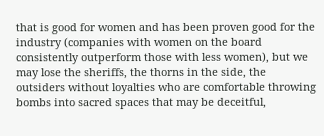that is good for women and has been proven good for the industry (companies with women on the board consistently outperform those with less women), but we may lose the sheriffs, the thorns in the side, the outsiders without loyalties who are comfortable throwing bombs into sacred spaces that may be deceitful,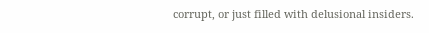corrupt, or just filled with delusional insiders.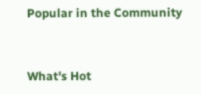Popular in the Community


What's Hot